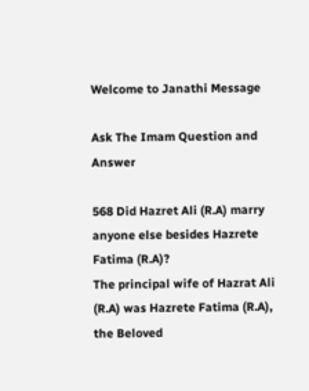Welcome to Janathi Message

Ask The Imam Question and Answer

568 Did Hazret Ali (R.A) marry anyone else besides Hazrete Fatima (R.A)?
The principal wife of Hazrat Ali (R.A) was Hazrete Fatima (R.A), the Beloved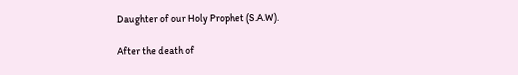Daughter of our Holy Prophet (S.A.W).

After the death of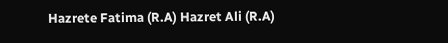Hazrete Fatima (R.A) Hazret Ali (R.A)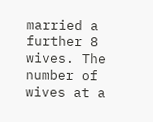married a further 8 wives. The number of wives at a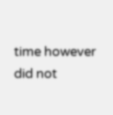time however did not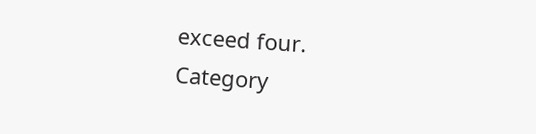exceed four.
Category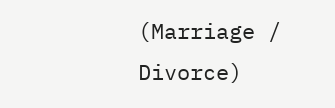(Marriage / Divorce)